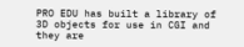PRO EDU has built a library of 3D objects for use in CGI and they are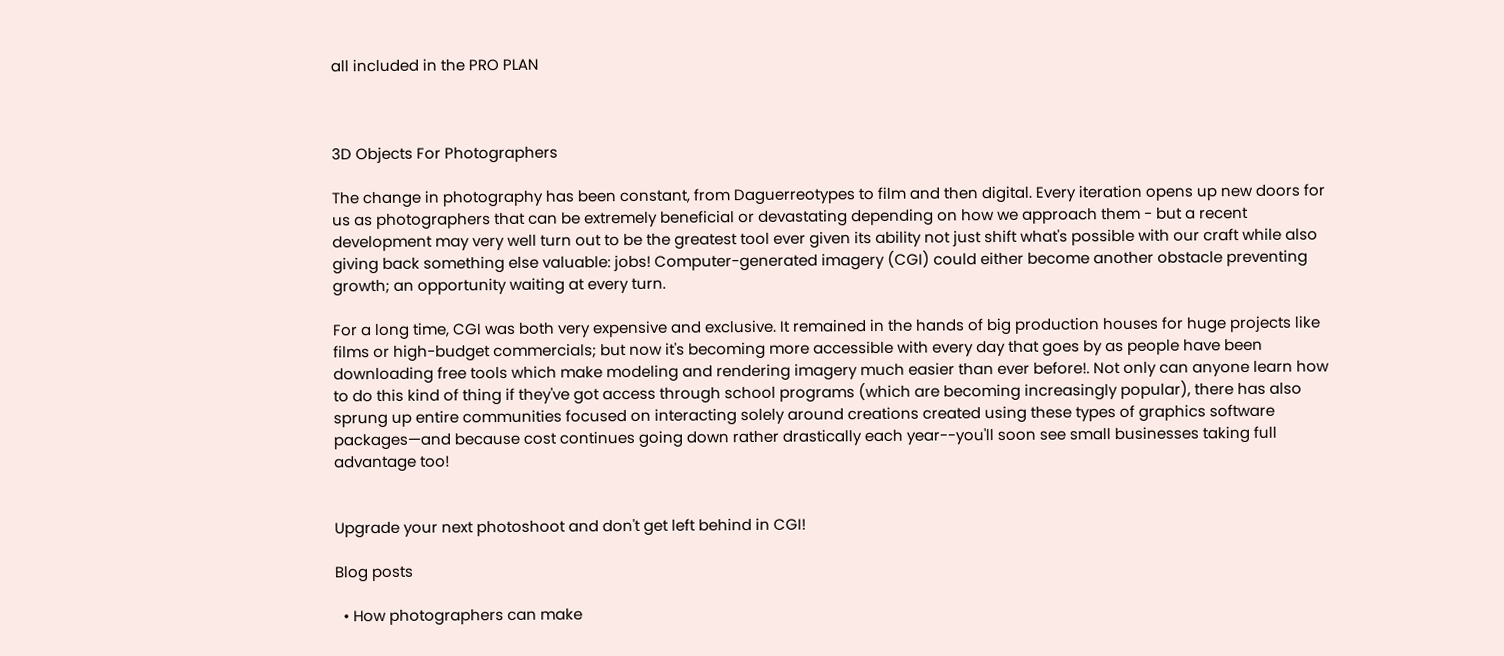all included in the PRO PLAN



3D Objects For Photographers

The change in photography has been constant, from Daguerreotypes to film and then digital. Every iteration opens up new doors for us as photographers that can be extremely beneficial or devastating depending on how we approach them - but a recent development may very well turn out to be the greatest tool ever given its ability not just shift what's possible with our craft while also giving back something else valuable: jobs! Computer-generated imagery (CGI) could either become another obstacle preventing growth; an opportunity waiting at every turn.

For a long time, CGI was both very expensive and exclusive. It remained in the hands of big production houses for huge projects like films or high-budget commercials; but now it's becoming more accessible with every day that goes by as people have been downloading free tools which make modeling and rendering imagery much easier than ever before!. Not only can anyone learn how to do this kind of thing if they've got access through school programs (which are becoming increasingly popular), there has also sprung up entire communities focused on interacting solely around creations created using these types of graphics software packages—and because cost continues going down rather drastically each year--you'll soon see small businesses taking full advantage too!


Upgrade your next photoshoot and don't get left behind in CGI!

Blog posts

  • How photographers can make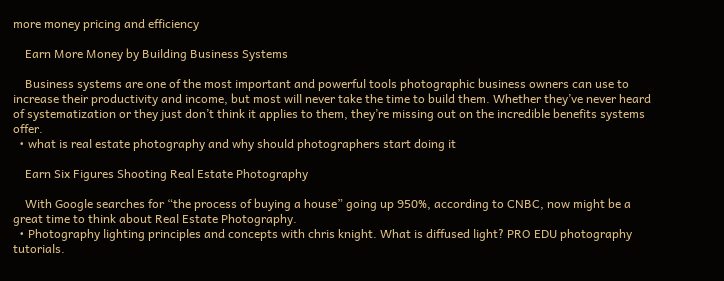more money pricing and efficiency

    Earn More Money by Building Business Systems

    Business systems are one of the most important and powerful tools photographic business owners can use to increase their productivity and income, but most will never take the time to build them. Whether they’ve never heard of systematization or they just don’t think it applies to them, they’re missing out on the incredible benefits systems offer.
  • what is real estate photography and why should photographers start doing it

    Earn Six Figures Shooting Real Estate Photography

    With Google searches for “the process of buying a house” going up 950%, according to CNBC, now might be a great time to think about Real Estate Photography.
  • Photography lighting principles and concepts with chris knight. What is diffused light? PRO EDU photography tutorials.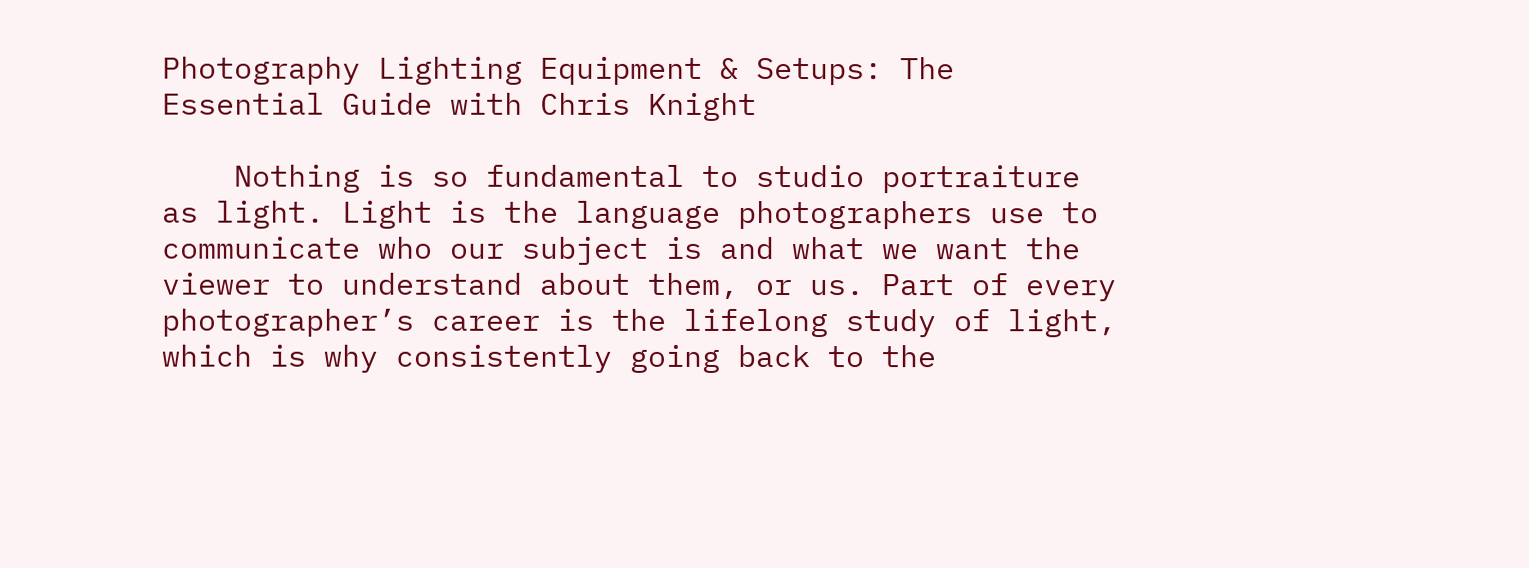Photography Lighting Equipment & Setups: The Essential Guide with Chris Knight

    Nothing is so fundamental to studio portraiture as light. Light is the language photographers use to communicate who our subject is and what we want the viewer to understand about them, or us. Part of every photographer’s career is the lifelong study of light, which is why consistently going back to the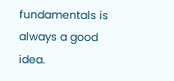fundamentals is always a good idea.